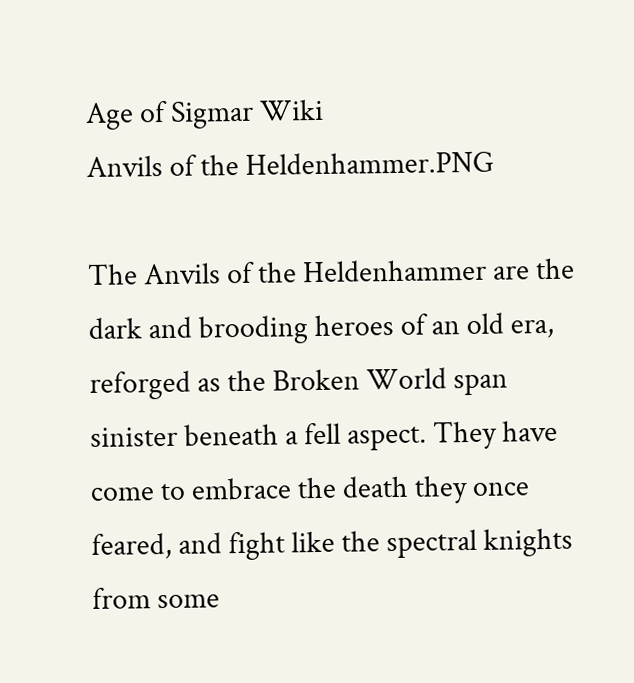Age of Sigmar Wiki
Anvils of the Heldenhammer.PNG

The Anvils of the Heldenhammer are the dark and brooding heroes of an old era, reforged as the Broken World span sinister beneath a fell aspect. They have come to embrace the death they once feared, and fight like the spectral knights from some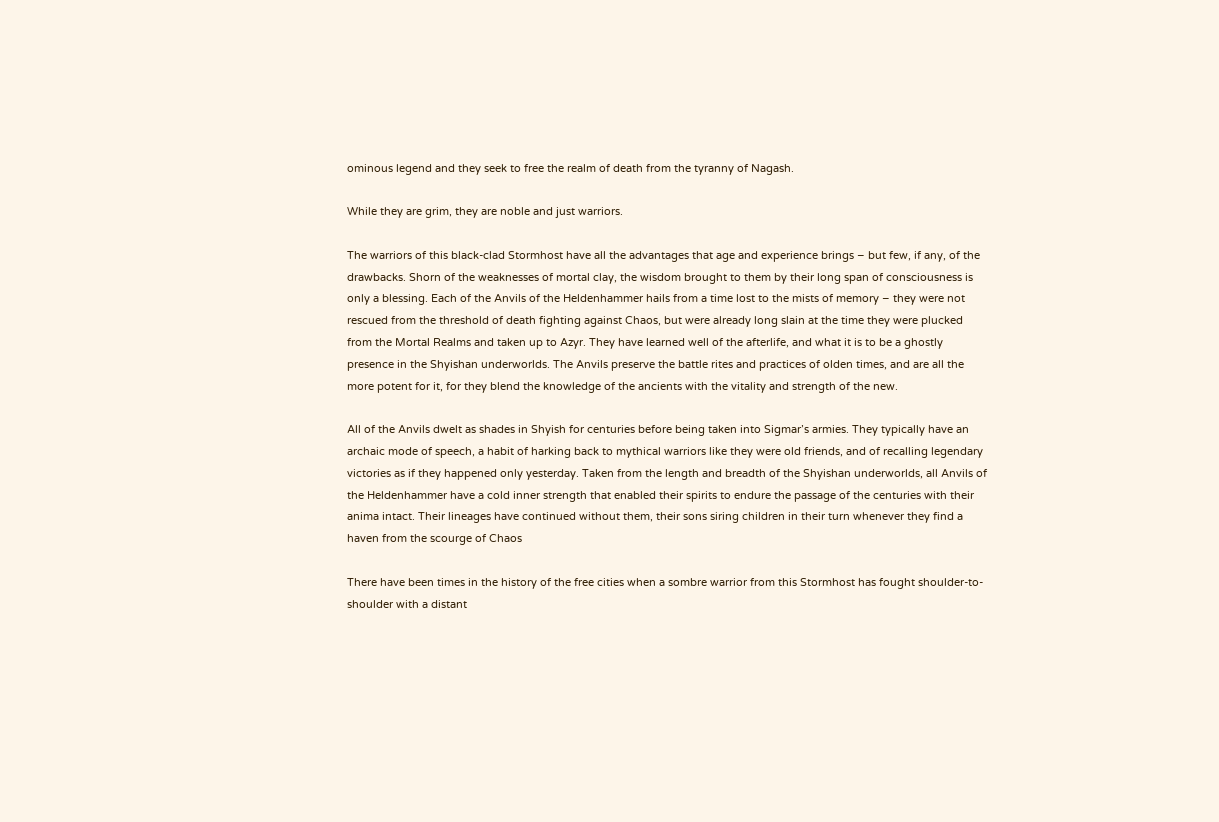ominous legend and they seek to free the realm of death from the tyranny of Nagash.

While they are grim, they are noble and just warriors.

The warriors of this black-clad Stormhost have all the advantages that age and experience brings – but few, if any, of the drawbacks. Shorn of the weaknesses of mortal clay, the wisdom brought to them by their long span of consciousness is only a blessing. Each of the Anvils of the Heldenhammer hails from a time lost to the mists of memory – they were not rescued from the threshold of death fighting against Chaos, but were already long slain at the time they were plucked from the Mortal Realms and taken up to Azyr. They have learned well of the afterlife, and what it is to be a ghostly presence in the Shyishan underworlds. The Anvils preserve the battle rites and practices of olden times, and are all the more potent for it, for they blend the knowledge of the ancients with the vitality and strength of the new.

All of the Anvils dwelt as shades in Shyish for centuries before being taken into Sigmar’s armies. They typically have an archaic mode of speech, a habit of harking back to mythical warriors like they were old friends, and of recalling legendary victories as if they happened only yesterday. Taken from the length and breadth of the Shyishan underworlds, all Anvils of the Heldenhammer have a cold inner strength that enabled their spirits to endure the passage of the centuries with their anima intact. Their lineages have continued without them, their sons siring children in their turn whenever they find a haven from the scourge of Chaos

There have been times in the history of the free cities when a sombre warrior from this Stormhost has fought shoulder-to-shoulder with a distant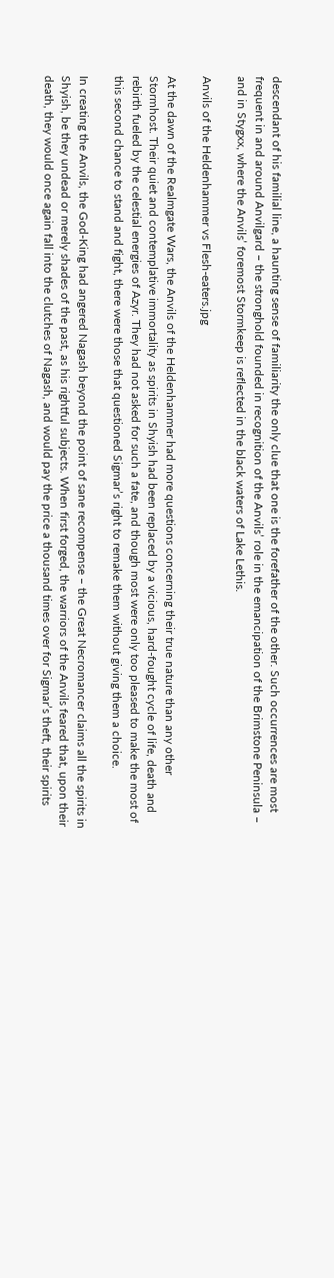descendant of his familial line, a haunting sense of familiarity the only clue that one is the forefather of the other. Such occurrences are most frequent in and around Anvilgard – the stronghold founded in recognition of the Anvils’ role in the emancipation of the Brimstone Peninsula – and in Stygxx, where the Anvils’ foremost Stormkeep is reflected in the black waters of Lake Lethis.

Anvils of the Heldenhammer vs Flesh-eaters.jpg

At the dawn of the Realmgate Wars, the Anvils of the Heldenhammer had more questions concerning their true nature than any other Stormhost. Their quiet and contemplative immortality as spirits in Shyish had been replaced by a vicious, hard-fought cycle of life, death and rebirth fueled by the celestial energies of Azyr. They had not asked for such a fate, and though most were only too pleased to make the most of this second chance to stand and fight, there were those that questioned Sigmar’s right to remake them without giving them a choice.

In creating the Anvils, the God-King had angered Nagash beyond the point of sane recompense – the Great Necromancer claims all the spirits in Shyish, be they undead or merely shades of the past, as his rightful subjects. When first forged, the warriors of the Anvils feared that, upon their death, they would once again fall into the clutches of Nagash, and would pay the price a thousand times over for Sigmar’s theft, their spirits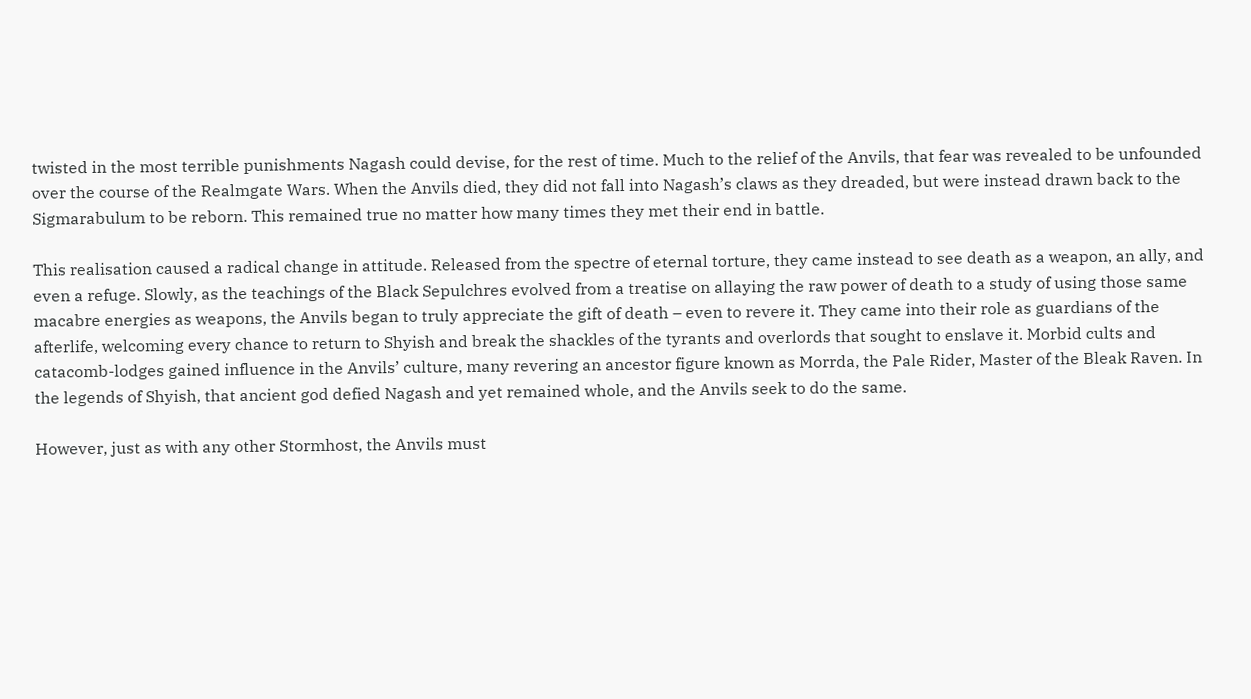twisted in the most terrible punishments Nagash could devise, for the rest of time. Much to the relief of the Anvils, that fear was revealed to be unfounded over the course of the Realmgate Wars. When the Anvils died, they did not fall into Nagash’s claws as they dreaded, but were instead drawn back to the Sigmarabulum to be reborn. This remained true no matter how many times they met their end in battle.

This realisation caused a radical change in attitude. Released from the spectre of eternal torture, they came instead to see death as a weapon, an ally, and even a refuge. Slowly, as the teachings of the Black Sepulchres evolved from a treatise on allaying the raw power of death to a study of using those same macabre energies as weapons, the Anvils began to truly appreciate the gift of death – even to revere it. They came into their role as guardians of the afterlife, welcoming every chance to return to Shyish and break the shackles of the tyrants and overlords that sought to enslave it. Morbid cults and catacomb-lodges gained influence in the Anvils’ culture, many revering an ancestor figure known as Morrda, the Pale Rider, Master of the Bleak Raven. In the legends of Shyish, that ancient god defied Nagash and yet remained whole, and the Anvils seek to do the same.

However, just as with any other Stormhost, the Anvils must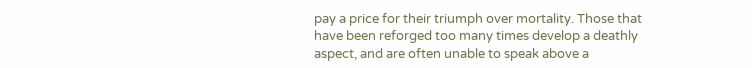pay a price for their triumph over mortality. Those that have been reforged too many times develop a deathly aspect, and are often unable to speak above a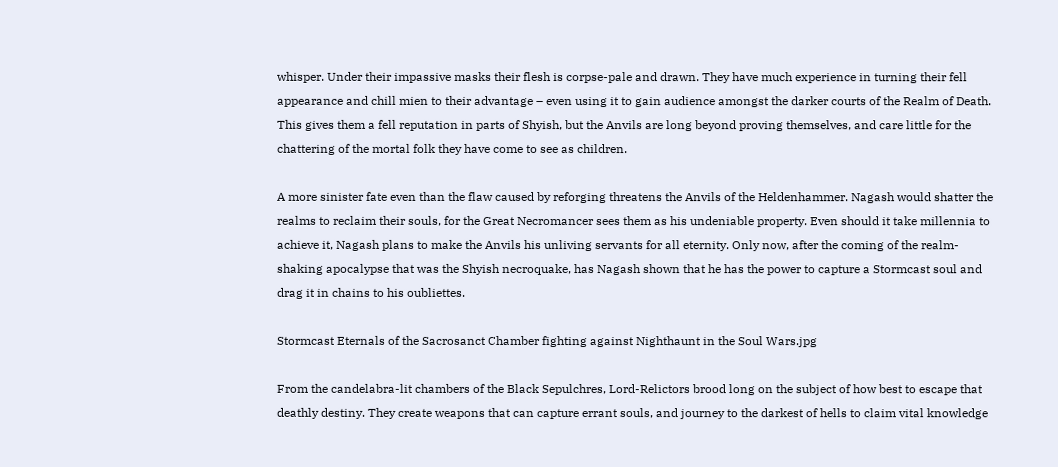whisper. Under their impassive masks their flesh is corpse-pale and drawn. They have much experience in turning their fell appearance and chill mien to their advantage – even using it to gain audience amongst the darker courts of the Realm of Death. This gives them a fell reputation in parts of Shyish, but the Anvils are long beyond proving themselves, and care little for the chattering of the mortal folk they have come to see as children.

A more sinister fate even than the flaw caused by reforging threatens the Anvils of the Heldenhammer. Nagash would shatter the realms to reclaim their souls, for the Great Necromancer sees them as his undeniable property. Even should it take millennia to achieve it, Nagash plans to make the Anvils his unliving servants for all eternity. Only now, after the coming of the realm-shaking apocalypse that was the Shyish necroquake, has Nagash shown that he has the power to capture a Stormcast soul and drag it in chains to his oubliettes.

Stormcast Eternals of the Sacrosanct Chamber fighting against Nighthaunt in the Soul Wars.jpg

From the candelabra-lit chambers of the Black Sepulchres, Lord-Relictors brood long on the subject of how best to escape that deathly destiny. They create weapons that can capture errant souls, and journey to the darkest of hells to claim vital knowledge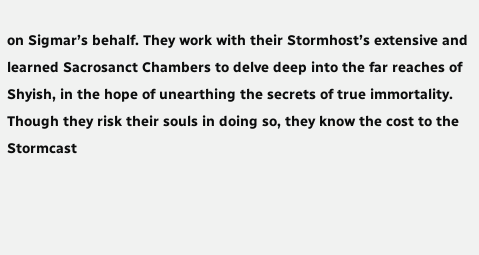on Sigmar’s behalf. They work with their Stormhost’s extensive and learned Sacrosanct Chambers to delve deep into the far reaches of Shyish, in the hope of unearthing the secrets of true immortality. Though they risk their souls in doing so, they know the cost to the Stormcast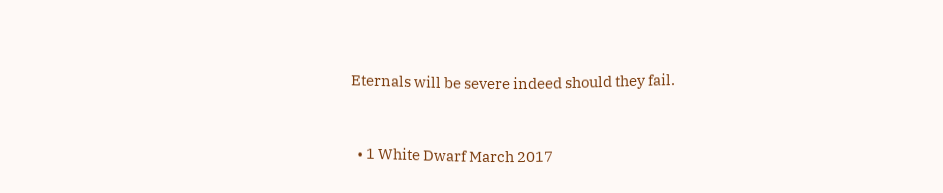Eternals will be severe indeed should they fail.


  • 1 White Dwarf March 2017